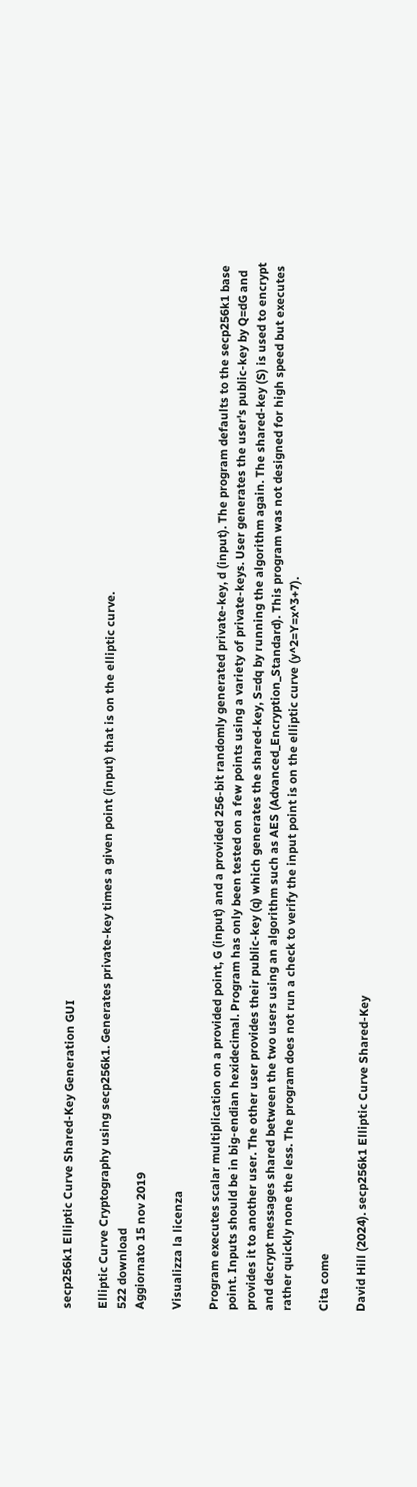secp256k1 Elliptic Curve Shared-Key Generation GUI

Elliptic Curve Cryptography using secp256k1. Generates private-key times a given point (input) that is on the elliptic curve.
522 download
Aggiornato 15 nov 2019

Visualizza la licenza

Program executes scalar multiplication on a provided point, G (input) and a provided 256-bit randomly generated private-key, d (input). The program defaults to the secp256k1 base point. Inputs should be in big-endian hexidecimal. Program has only been tested on a few points using a variety of private-keys. User generates the user's public-key by Q=dG and provides it to another user. The other user provides their public-key (q) which generates the shared-key, S=dq by running the algorithm again. The shared-key (S) is used to encrypt and decrypt messages shared between the two users using an algorithm such as AES (Advanced_Encryption_Standard). This program was not designed for high speed but executes rather quickly none the less. The program does not run a check to verify the input point is on the elliptic curve (y^2=Y=x^3+7).

Cita come

David Hill (2024). secp256k1 Elliptic Curve Shared-Key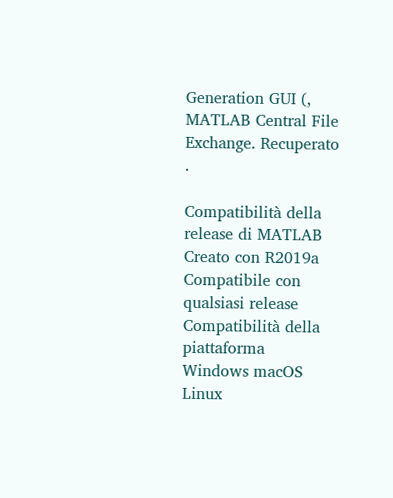Generation GUI (, MATLAB Central File Exchange. Recuperato .

Compatibilità della release di MATLAB
Creato con R2019a
Compatibile con qualsiasi release
Compatibilità della piattaforma
Windows macOS Linux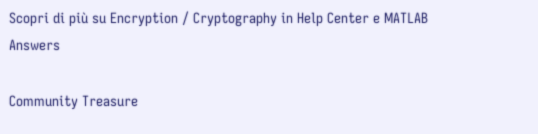Scopri di più su Encryption / Cryptography in Help Center e MATLAB Answers

Community Treasure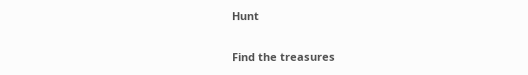Hunt

Find the treasures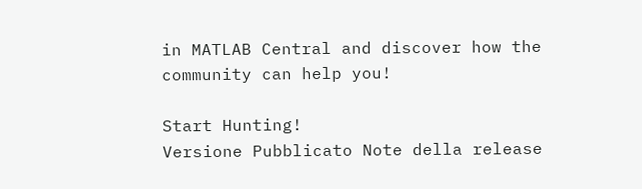in MATLAB Central and discover how the community can help you!

Start Hunting!
Versione Pubblicato Note della release